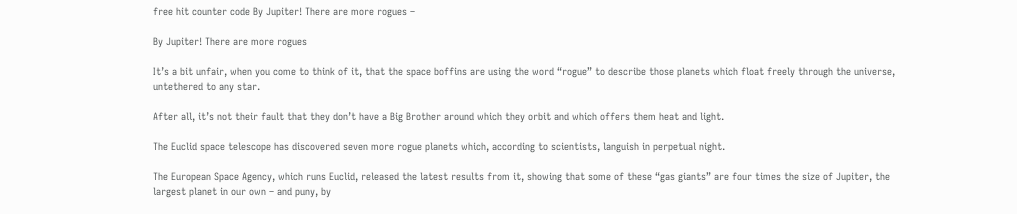free hit counter code By Jupiter! There are more rogues –

By Jupiter! There are more rogues

It’s a bit unfair, when you come to think of it, that the space boffins are using the word “rogue” to describe those planets which float freely through the universe, untethered to any star.

After all, it’s not their fault that they don’t have a Big Brother around which they orbit and which offers them heat and light.

The Euclid space telescope has discovered seven more rogue planets which, according to scientists, languish in perpetual night.

The European Space Agency, which runs Euclid, released the latest results from it, showing that some of these “gas giants” are four times the size of Jupiter, the largest planet in our own – and puny, by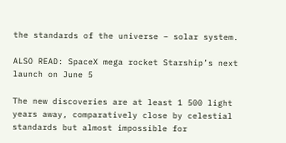the standards of the universe – solar system.

ALSO READ: SpaceX mega rocket Starship’s next launch on June 5

The new discoveries are at least 1 500 light years away, comparatively close by celestial standards but almost impossible for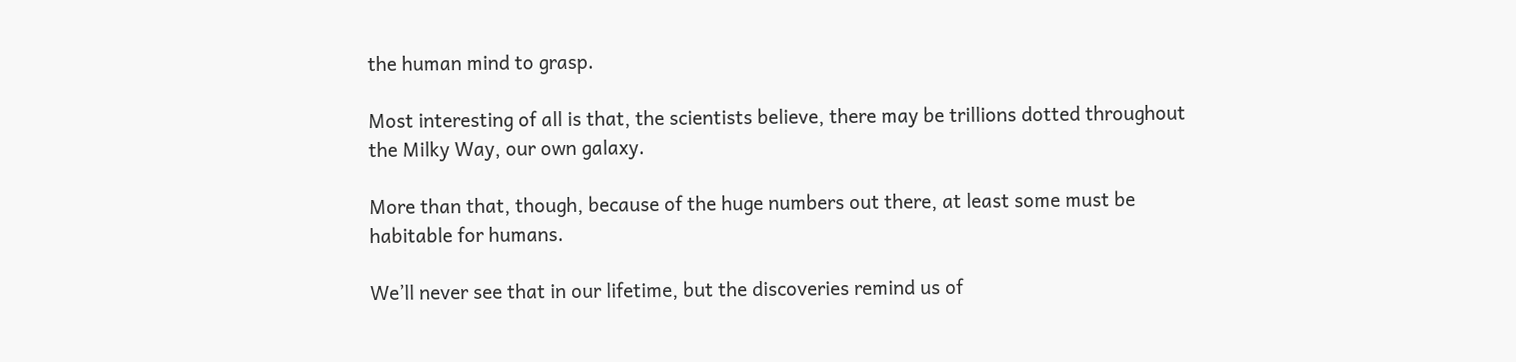the human mind to grasp.

Most interesting of all is that, the scientists believe, there may be trillions dotted throughout the Milky Way, our own galaxy.

More than that, though, because of the huge numbers out there, at least some must be habitable for humans.

We’ll never see that in our lifetime, but the discoveries remind us of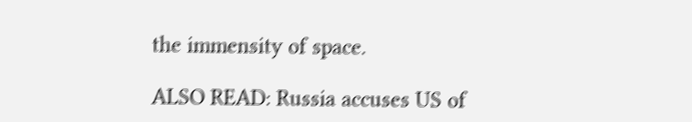the immensity of space.

ALSO READ: Russia accuses US of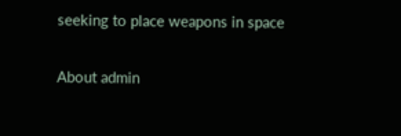seeking to place weapons in space

About admin